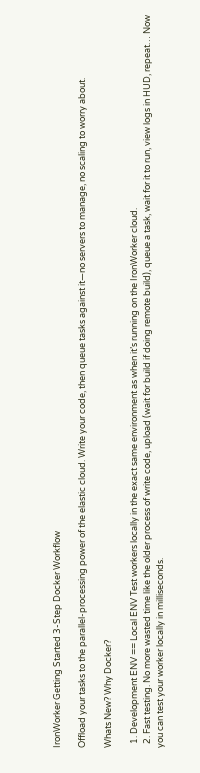IronWorker Getting Started 3-Step Docker Workflow

Offload your tasks to the parallel-processing power of the elastic cloud. Write your code, then queue tasks against it—no servers to manage, no scaling to worry about.

Whats New? Why Docker?

  1. Development ENV == Local ENV Test workers locally in the exact same environment as when it’s running on the IronWorker cloud.
  2. Fast testing. No more wasted time like the older process of write code, upload (wait for build if doing remote build), queue a task, wait for it to run, view logs in HUD, repeat… Now you can test your worker locally in milliseconds.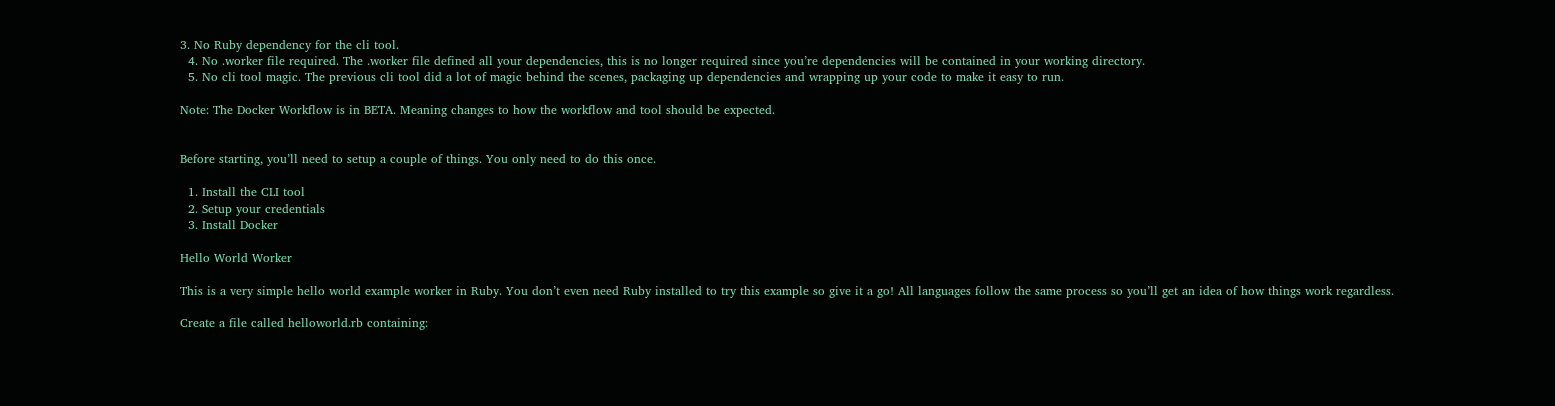3. No Ruby dependency for the cli tool.
  4. No .worker file required. The .worker file defined all your dependencies, this is no longer required since you’re dependencies will be contained in your working directory.
  5. No cli tool magic. The previous cli tool did a lot of magic behind the scenes, packaging up dependencies and wrapping up your code to make it easy to run.

Note: The Docker Workflow is in BETA. Meaning changes to how the workflow and tool should be expected.


Before starting, you’ll need to setup a couple of things. You only need to do this once.

  1. Install the CLI tool
  2. Setup your credentials
  3. Install Docker

Hello World Worker

This is a very simple hello world example worker in Ruby. You don’t even need Ruby installed to try this example so give it a go! All languages follow the same process so you’ll get an idea of how things work regardless.

Create a file called helloworld.rb containing: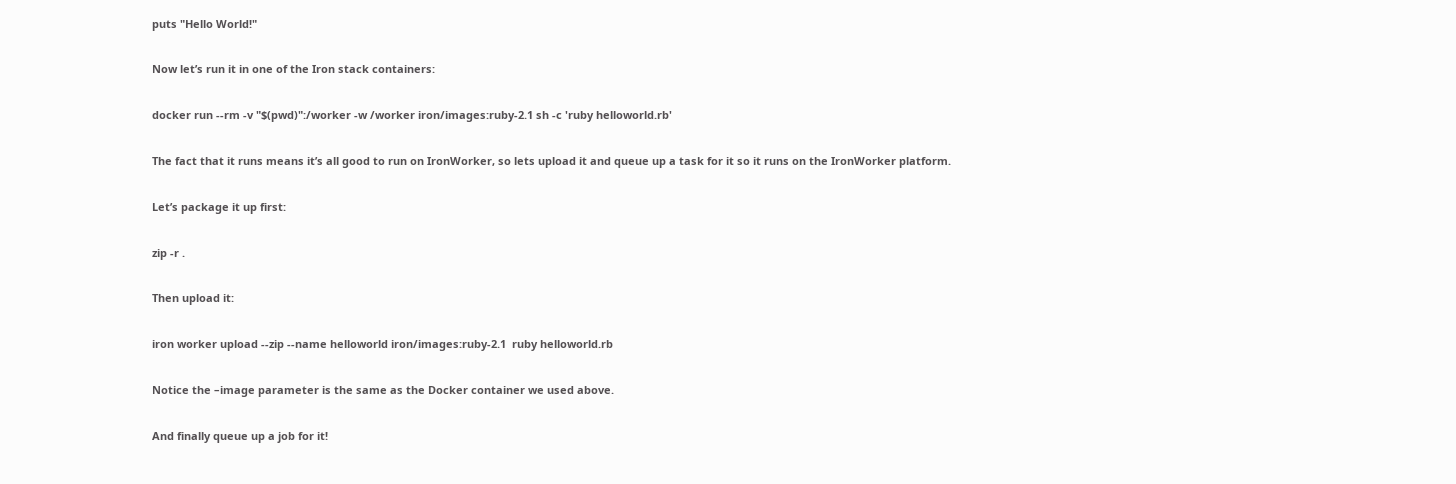puts "Hello World!"

Now let’s run it in one of the Iron stack containers:

docker run --rm -v "$(pwd)":/worker -w /worker iron/images:ruby-2.1 sh -c 'ruby helloworld.rb'

The fact that it runs means it’s all good to run on IronWorker, so lets upload it and queue up a task for it so it runs on the IronWorker platform.

Let’s package it up first:

zip -r .

Then upload it:

iron worker upload --zip --name helloworld iron/images:ruby-2.1  ruby helloworld.rb

Notice the –image parameter is the same as the Docker container we used above.

And finally queue up a job for it!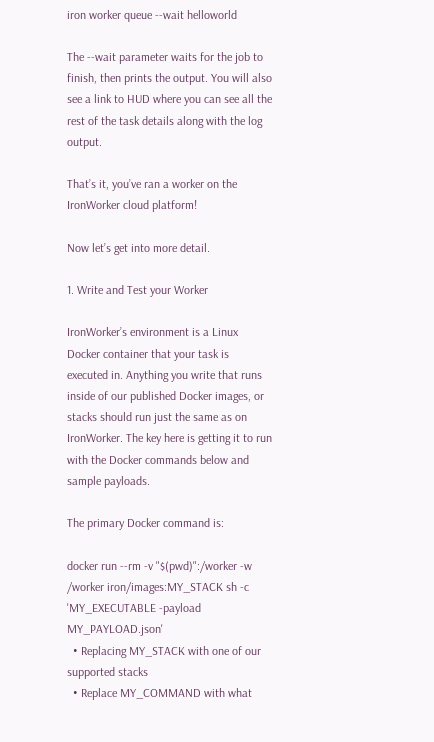iron worker queue --wait helloworld

The --wait parameter waits for the job to finish, then prints the output. You will also see a link to HUD where you can see all the rest of the task details along with the log output.

That’s it, you’ve ran a worker on the IronWorker cloud platform!

Now let’s get into more detail.

1. Write and Test your Worker

IronWorker’s environment is a Linux Docker container that your task is executed in. Anything you write that runs inside of our published Docker images, or stacks should run just the same as on IronWorker. The key here is getting it to run with the Docker commands below and sample payloads.

The primary Docker command is:

docker run --rm -v "$(pwd)":/worker -w /worker iron/images:MY_STACK sh -c 'MY_EXECUTABLE -payload MY_PAYLOAD.json'
  • Replacing MY_STACK with one of our supported stacks
  • Replace MY_COMMAND with what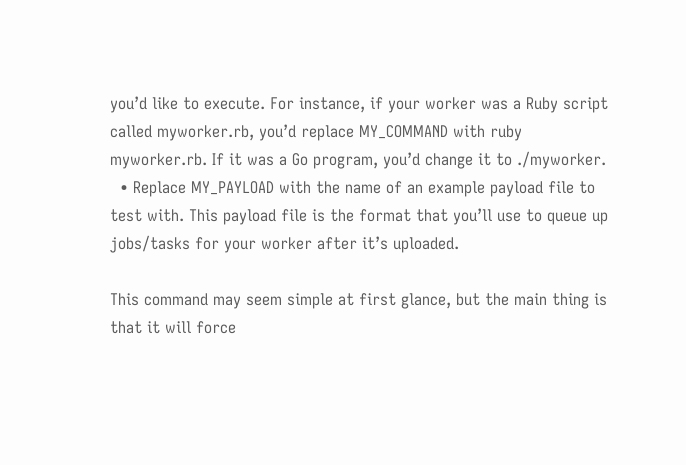you’d like to execute. For instance, if your worker was a Ruby script called myworker.rb, you’d replace MY_COMMAND with ruby myworker.rb. If it was a Go program, you’d change it to ./myworker.
  • Replace MY_PAYLOAD with the name of an example payload file to test with. This payload file is the format that you’ll use to queue up jobs/tasks for your worker after it’s uploaded.

This command may seem simple at first glance, but the main thing is that it will force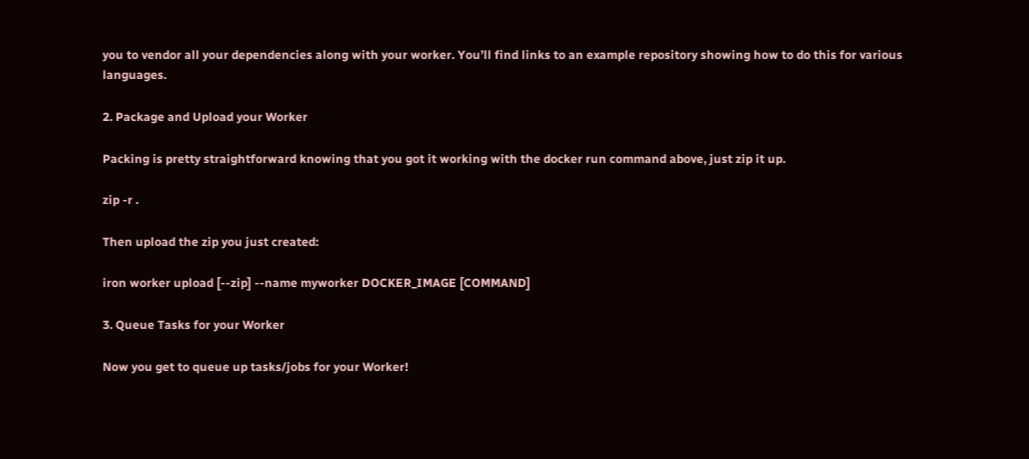you to vendor all your dependencies along with your worker. You’ll find links to an example repository showing how to do this for various languages.

2. Package and Upload your Worker

Packing is pretty straightforward knowing that you got it working with the docker run command above, just zip it up.

zip -r .

Then upload the zip you just created:

iron worker upload [--zip] --name myworker DOCKER_IMAGE [COMMAND]

3. Queue Tasks for your Worker

Now you get to queue up tasks/jobs for your Worker!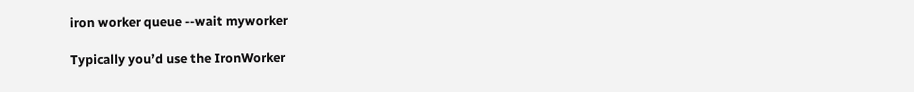iron worker queue --wait myworker

Typically you’d use the IronWorker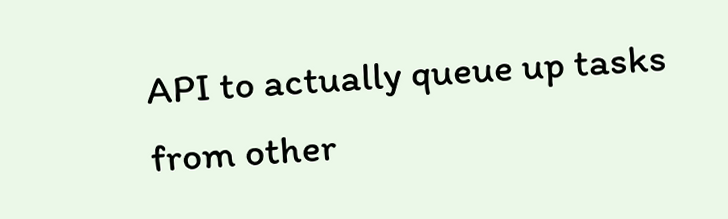API to actually queue up tasks from other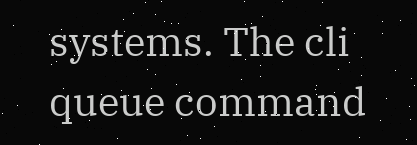systems. The cli queue command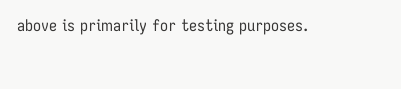above is primarily for testing purposes.